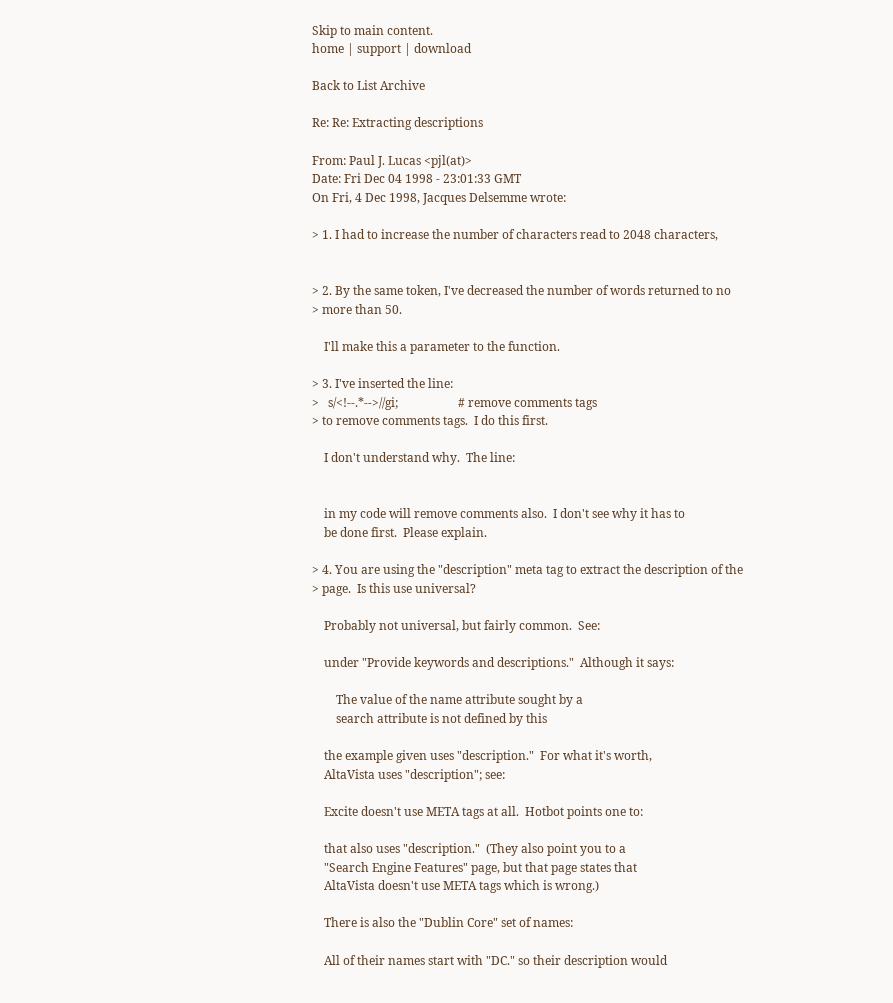Skip to main content.
home | support | download

Back to List Archive

Re: Re: Extracting descriptions

From: Paul J. Lucas <pjl(at)>
Date: Fri Dec 04 1998 - 23:01:33 GMT
On Fri, 4 Dec 1998, Jacques Delsemme wrote:

> 1. I had to increase the number of characters read to 2048 characters,


> 2. By the same token, I've decreased the number of words returned to no
> more than 50.

    I'll make this a parameter to the function.

> 3. I've inserted the line:
>   s/<!--.*-->//gi;                    # remove comments tags
> to remove comments tags.  I do this first.

    I don't understand why.  The line:


    in my code will remove comments also.  I don't see why it has to
    be done first.  Please explain.

> 4. You are using the "description" meta tag to extract the description of the
> page.  Is this use universal?

    Probably not universal, but fairly common.  See:

    under "Provide keywords and descriptions."  Although it says:

        The value of the name attribute sought by a
        search attribute is not defined by this

    the example given uses "description."  For what it's worth,
    AltaVista uses "description"; see:

    Excite doesn't use META tags at all.  Hotbot points one to:

    that also uses "description."  (They also point you to a
    "Search Engine Features" page, but that page states that
    AltaVista doesn't use META tags which is wrong.)

    There is also the "Dublin Core" set of names:

    All of their names start with "DC." so their description would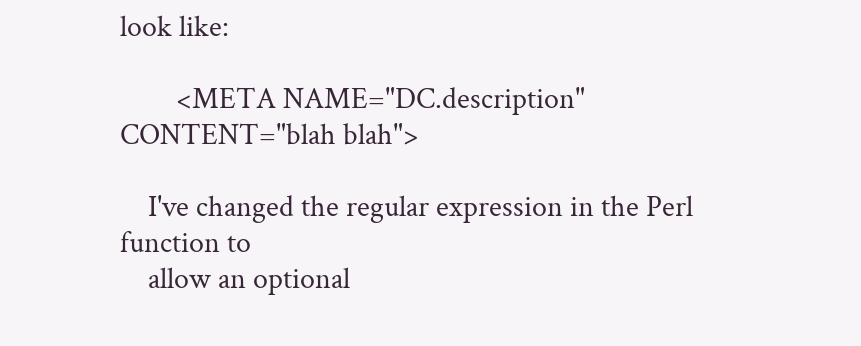look like:

        <META NAME="DC.description" CONTENT="blah blah">

    I've changed the regular expression in the Perl function to
    allow an optional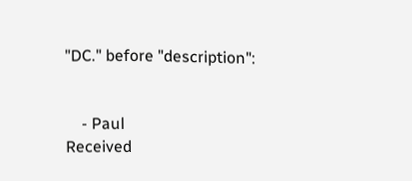"DC." before "description":


    - Paul
Received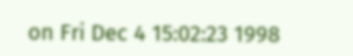on Fri Dec 4 15:02:23 1998